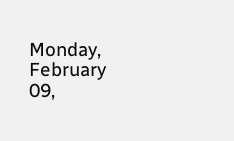Monday, February 09,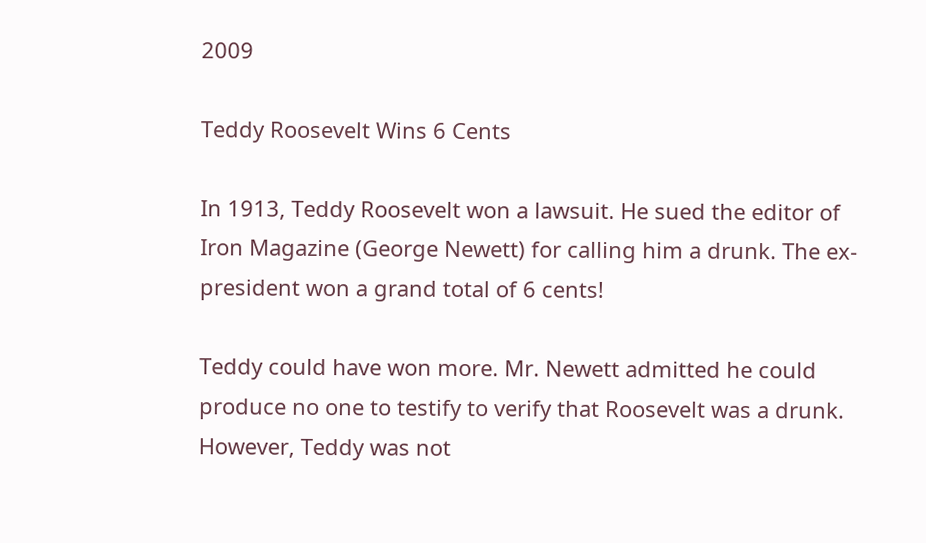2009

Teddy Roosevelt Wins 6 Cents

In 1913, Teddy Roosevelt won a lawsuit. He sued the editor of Iron Magazine (George Newett) for calling him a drunk. The ex-president won a grand total of 6 cents!

Teddy could have won more. Mr. Newett admitted he could produce no one to testify to verify that Roosevelt was a drunk. However, Teddy was not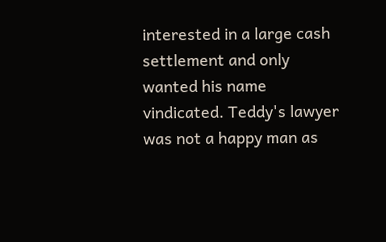interested in a large cash settlement and only wanted his name vindicated. Teddy's lawyer was not a happy man as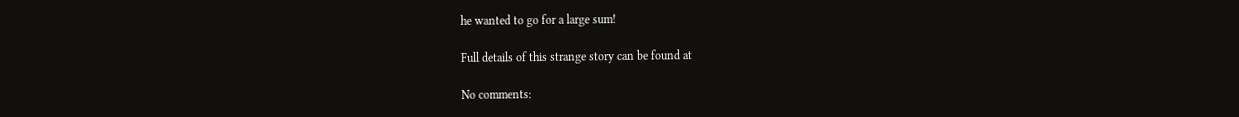he wanted to go for a large sum!

Full details of this strange story can be found at

No comments: